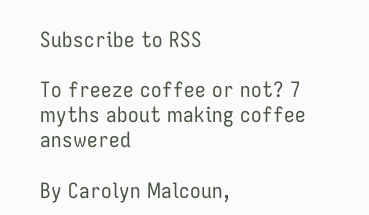Subscribe to RSS

To freeze coffee or not? 7 myths about making coffee answered

By Carolyn Malcoun,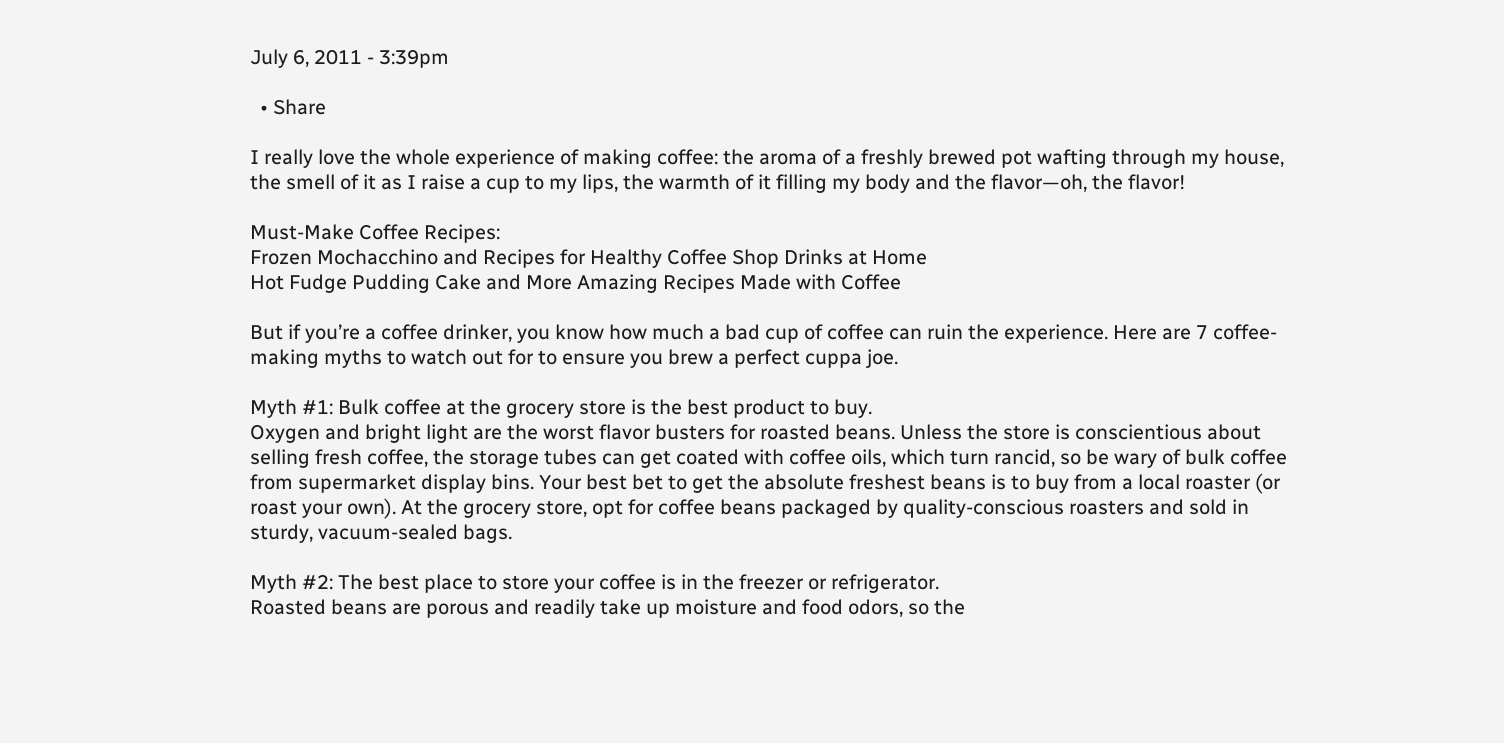July 6, 2011 - 3:39pm

  • Share

I really love the whole experience of making coffee: the aroma of a freshly brewed pot wafting through my house, the smell of it as I raise a cup to my lips, the warmth of it filling my body and the flavor—oh, the flavor!

Must-Make Coffee Recipes:
Frozen Mochacchino and Recipes for Healthy Coffee Shop Drinks at Home
Hot Fudge Pudding Cake and More Amazing Recipes Made with Coffee

But if you’re a coffee drinker, you know how much a bad cup of coffee can ruin the experience. Here are 7 coffee-making myths to watch out for to ensure you brew a perfect cuppa joe.

Myth #1: Bulk coffee at the grocery store is the best product to buy.
Oxygen and bright light are the worst flavor busters for roasted beans. Unless the store is conscientious about selling fresh coffee, the storage tubes can get coated with coffee oils, which turn rancid, so be wary of bulk coffee from supermarket display bins. Your best bet to get the absolute freshest beans is to buy from a local roaster (or roast your own). At the grocery store, opt for coffee beans packaged by quality-conscious roasters and sold in sturdy, vacuum-sealed bags.

Myth #2: The best place to store your coffee is in the freezer or refrigerator.
Roasted beans are porous and readily take up moisture and food odors, so the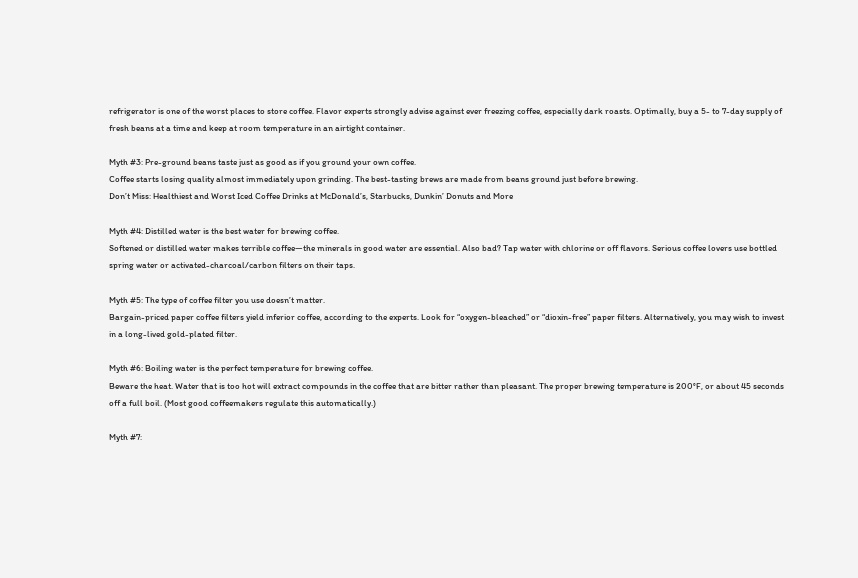refrigerator is one of the worst places to store coffee. Flavor experts strongly advise against ever freezing coffee, especially dark roasts. Optimally, buy a 5- to 7-day supply of fresh beans at a time and keep at room temperature in an airtight container.

Myth #3: Pre-ground beans taste just as good as if you ground your own coffee.
Coffee starts losing quality almost immediately upon grinding. The best-tasting brews are made from beans ground just before brewing.
Don’t Miss: Healthiest and Worst Iced Coffee Drinks at McDonald’s, Starbucks, Dunkin’ Donuts and More

Myth #4: Distilled water is the best water for brewing coffee.
Softened or distilled water makes terrible coffee—the minerals in good water are essential. Also bad? Tap water with chlorine or off flavors. Serious coffee lovers use bottled spring water or activated-charcoal/carbon filters on their taps.

Myth #5: The type of coffee filter you use doesn’t matter.
Bargain-priced paper coffee filters yield inferior coffee, according to the experts. Look for “oxygen-bleached” or “dioxin-free” paper filters. Alternatively, you may wish to invest in a long-lived gold-plated filter.

Myth #6: Boiling water is the perfect temperature for brewing coffee.
Beware the heat. Water that is too hot will extract compounds in the coffee that are bitter rather than pleasant. The proper brewing temperature is 200°F, or about 45 seconds off a full boil. (Most good coffeemakers regulate this automatically.)

Myth #7: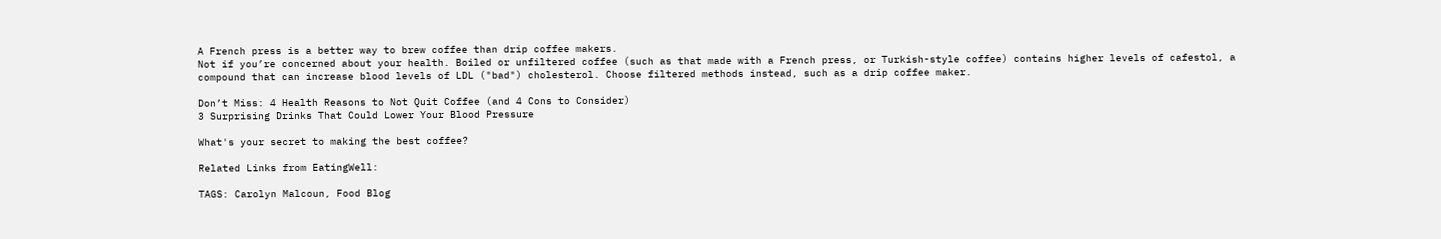A French press is a better way to brew coffee than drip coffee makers.
Not if you’re concerned about your health. Boiled or unfiltered coffee (such as that made with a French press, or Turkish-style coffee) contains higher levels of cafestol, a compound that can increase blood levels of LDL ("bad") cholesterol. Choose filtered methods instead, such as a drip coffee maker.

Don’t Miss: 4 Health Reasons to Not Quit Coffee (and 4 Cons to Consider)
3 Surprising Drinks That Could Lower Your Blood Pressure

What's your secret to making the best coffee?

Related Links from EatingWell:

TAGS: Carolyn Malcoun, Food Blog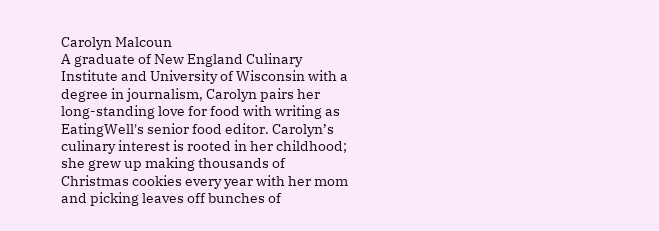Carolyn Malcoun
A graduate of New England Culinary Institute and University of Wisconsin with a degree in journalism, Carolyn pairs her long-standing love for food with writing as EatingWell's senior food editor. Carolyn’s culinary interest is rooted in her childhood; she grew up making thousands of Christmas cookies every year with her mom and picking leaves off bunches of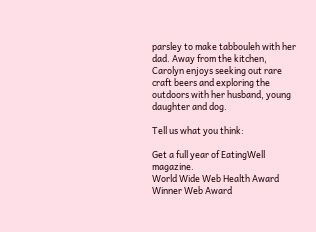parsley to make tabbouleh with her dad. Away from the kitchen, Carolyn enjoys seeking out rare craft beers and exploring the outdoors with her husband, young daughter and dog.

Tell us what you think:

Get a full year of EatingWell magazine.
World Wide Web Health Award Winner Web Award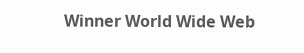Winner World Wide Web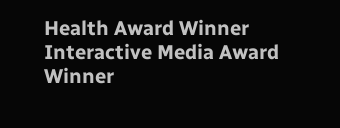Health Award Winner Interactive Media Award Winner